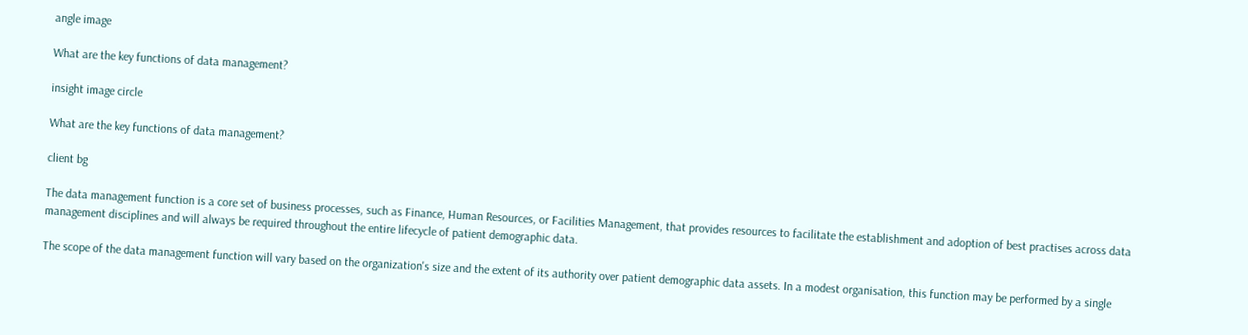angle image

What are the key functions of data management?

insight image circle

What are the key functions of data management?

client bg

The data management function is a core set of business processes, such as Finance, Human Resources, or Facilities Management, that provides resources to facilitate the establishment and adoption of best practises across data management disciplines and will always be required throughout the entire lifecycle of patient demographic data.

The scope of the data management function will vary based on the organization's size and the extent of its authority over patient demographic data assets. In a modest organisation, this function may be performed by a single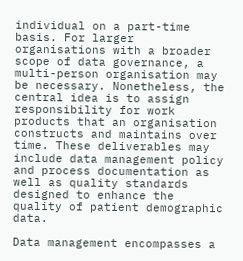individual on a part-time basis. For larger organisations with a broader scope of data governance, a multi-person organisation may be necessary. Nonetheless, the central idea is to assign responsibility for work products that an organisation constructs and maintains over time. These deliverables may include data management policy and process documentation as well as quality standards designed to enhance the quality of patient demographic data.

Data management encompasses a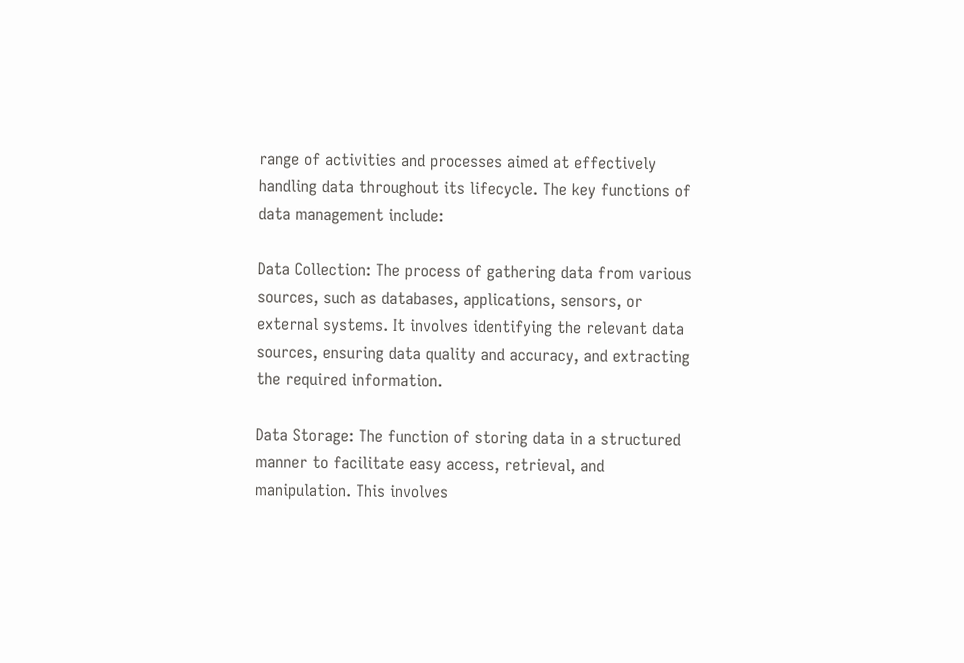range of activities and processes aimed at effectively handling data throughout its lifecycle. The key functions of data management include:

Data Collection: The process of gathering data from various sources, such as databases, applications, sensors, or external systems. It involves identifying the relevant data sources, ensuring data quality and accuracy, and extracting the required information.

Data Storage: The function of storing data in a structured manner to facilitate easy access, retrieval, and manipulation. This involves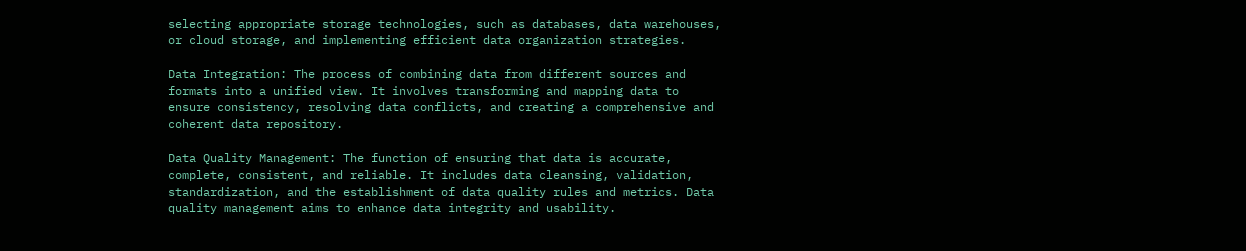selecting appropriate storage technologies, such as databases, data warehouses, or cloud storage, and implementing efficient data organization strategies.

Data Integration: The process of combining data from different sources and formats into a unified view. It involves transforming and mapping data to ensure consistency, resolving data conflicts, and creating a comprehensive and coherent data repository.

Data Quality Management: The function of ensuring that data is accurate, complete, consistent, and reliable. It includes data cleansing, validation, standardization, and the establishment of data quality rules and metrics. Data quality management aims to enhance data integrity and usability.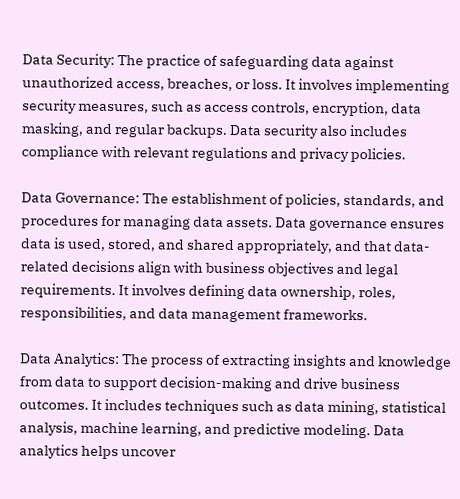Data Security: The practice of safeguarding data against unauthorized access, breaches, or loss. It involves implementing security measures, such as access controls, encryption, data masking, and regular backups. Data security also includes compliance with relevant regulations and privacy policies.

Data Governance: The establishment of policies, standards, and procedures for managing data assets. Data governance ensures data is used, stored, and shared appropriately, and that data-related decisions align with business objectives and legal requirements. It involves defining data ownership, roles, responsibilities, and data management frameworks.

Data Analytics: The process of extracting insights and knowledge from data to support decision-making and drive business outcomes. It includes techniques such as data mining, statistical analysis, machine learning, and predictive modeling. Data analytics helps uncover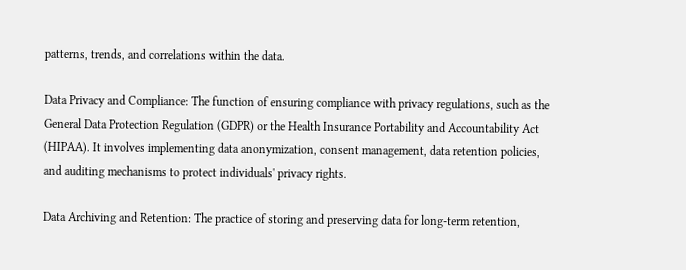patterns, trends, and correlations within the data.

Data Privacy and Compliance: The function of ensuring compliance with privacy regulations, such as the General Data Protection Regulation (GDPR) or the Health Insurance Portability and Accountability Act (HIPAA). It involves implementing data anonymization, consent management, data retention policies, and auditing mechanisms to protect individuals' privacy rights.

Data Archiving and Retention: The practice of storing and preserving data for long-term retention,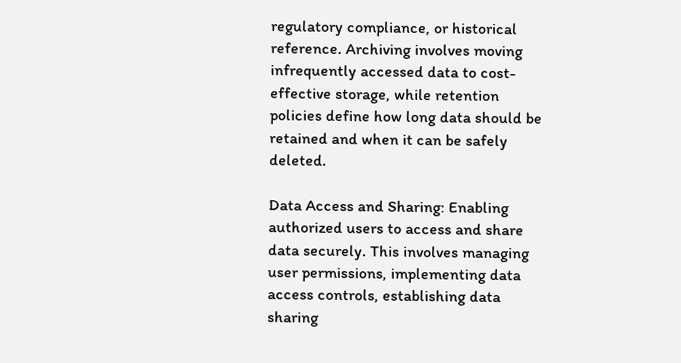regulatory compliance, or historical reference. Archiving involves moving infrequently accessed data to cost-effective storage, while retention policies define how long data should be retained and when it can be safely deleted.

Data Access and Sharing: Enabling authorized users to access and share data securely. This involves managing user permissions, implementing data access controls, establishing data sharing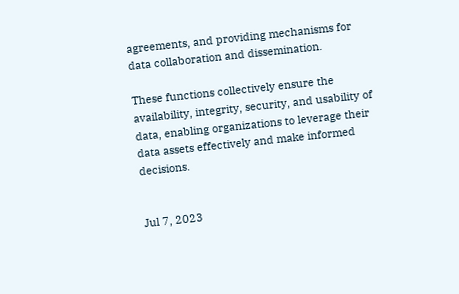agreements, and providing mechanisms for data collaboration and dissemination.

These functions collectively ensure the availability, integrity, security, and usability of data, enabling organizations to leverage their data assets effectively and make informed decisions.


Jul 7, 2023